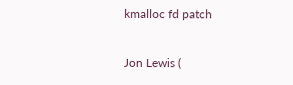kmalloc fd patch

Jon Lewis (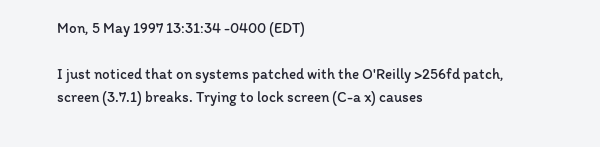Mon, 5 May 1997 13:31:34 -0400 (EDT)

I just noticed that on systems patched with the O'Reilly >256fd patch,
screen (3.7.1) breaks. Trying to lock screen (C-a x) causes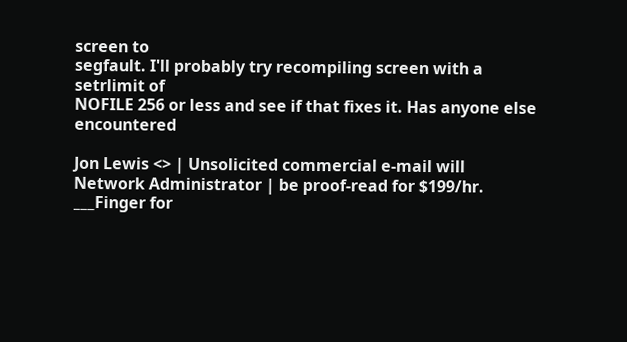screen to
segfault. I'll probably try recompiling screen with a setrlimit of
NOFILE 256 or less and see if that fixes it. Has anyone else encountered

Jon Lewis <> | Unsolicited commercial e-mail will
Network Administrator | be proof-read for $199/hr.
___Finger for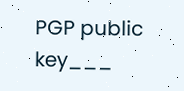PGP public key___